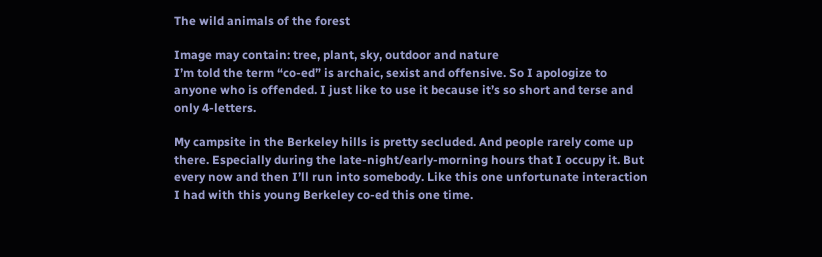The wild animals of the forest

Image may contain: tree, plant, sky, outdoor and nature
I’m told the term “co-ed” is archaic, sexist and offensive. So I apologize to anyone who is offended. I just like to use it because it’s so short and terse and only 4-letters.

My campsite in the Berkeley hills is pretty secluded. And people rarely come up there. Especially during the late-night/early-morning hours that I occupy it. But every now and then I’ll run into somebody. Like this one unfortunate interaction I had with this young Berkeley co-ed this one time.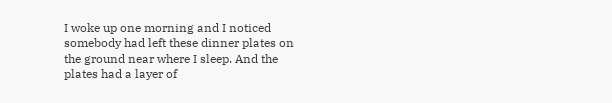I woke up one morning and I noticed somebody had left these dinner plates on the ground near where I sleep. And the plates had a layer of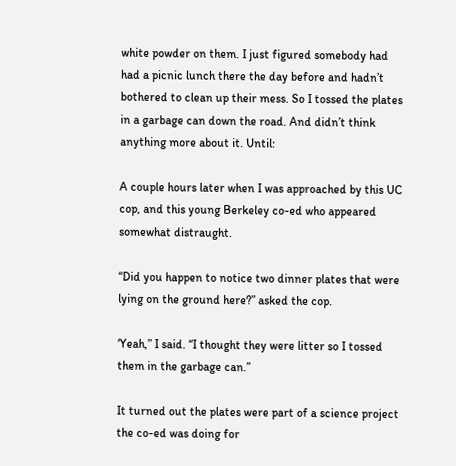white powder on them. I just figured somebody had had a picnic lunch there the day before and hadn’t bothered to clean up their mess. So I tossed the plates in a garbage can down the road. And didn’t think anything more about it. Until:

A couple hours later when I was approached by this UC cop, and this young Berkeley co-ed who appeared somewhat distraught.

“Did you happen to notice two dinner plates that were lying on the ground here?” asked the cop.

‘Yeah,” I said. “I thought they were litter so I tossed them in the garbage can.”

It turned out the plates were part of a science project the co-ed was doing for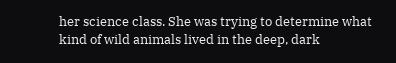her science class. She was trying to determine what kind of wild animals lived in the deep, dark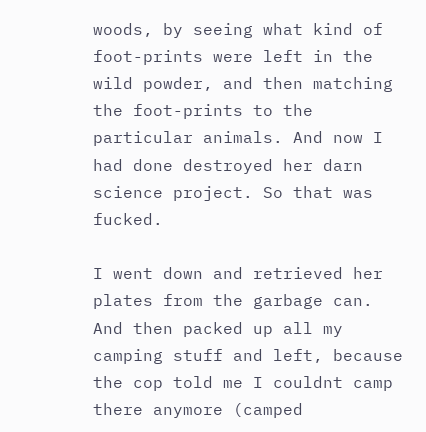woods, by seeing what kind of foot-prints were left in the wild powder, and then matching the foot-prints to the particular animals. And now I had done destroyed her darn science project. So that was fucked.

I went down and retrieved her plates from the garbage can. And then packed up all my camping stuff and left, because the cop told me I couldnt camp there anymore (camped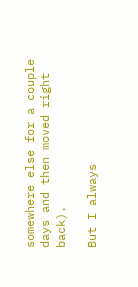somewhere else for a couple days and then moved right back).

But I always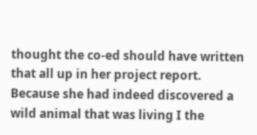thought the co-ed should have written that all up in her project report. Because she had indeed discovered a wild animal that was living I the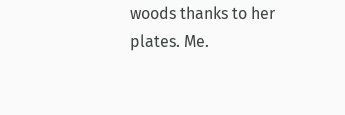woods thanks to her plates. Me.